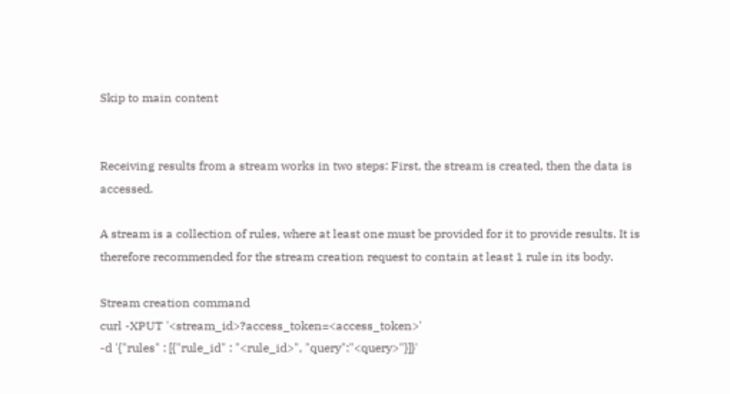Skip to main content


Receiving results from a stream works in two steps: First, the stream is created, then the data is accessed.

A stream is a collection of rules, where at least one must be provided for it to provide results. It is therefore recommended for the stream creation request to contain at least 1 rule in its body.

Stream creation command
curl -XPUT '<stream_id>?access_token=<access_token>'
-d '{"rules" : [{"rule_id" : "<rule_id>", "query":"<query>"}]}'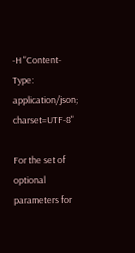-H "Content-Type: application/json; charset=UTF-8"

For the set of optional parameters for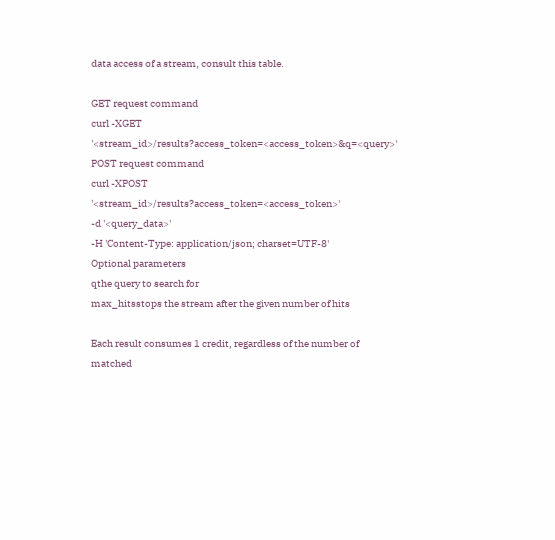data access of a stream, consult this table.

GET request command
curl -XGET '<stream_id>/results?access_token=<access_token>&q=<query>'
POST request command
curl -XPOST '<stream_id>/results?access_token=<access_token>'
-d '<query_data>'
-H 'Content-Type: application/json; charset=UTF-8'
Optional parameters
qthe query to search for
max_hitsstops the stream after the given number of hits

Each result consumes 1 credit, regardless of the number of matched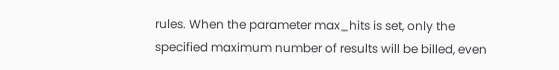rules. When the parameter max_hits is set, only the specified maximum number of results will be billed, even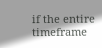if the entire timeframe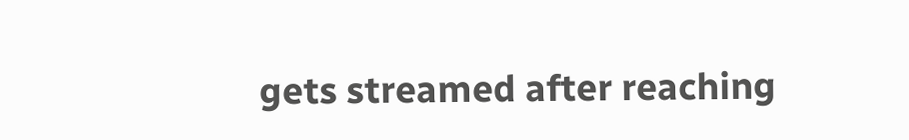gets streamed after reaching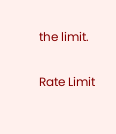the limit.

Rate Limit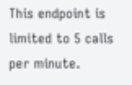This endpoint is limited to 5 calls per minute.